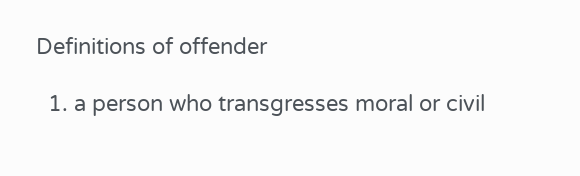Definitions of offender

  1. a person who transgresses moral or civil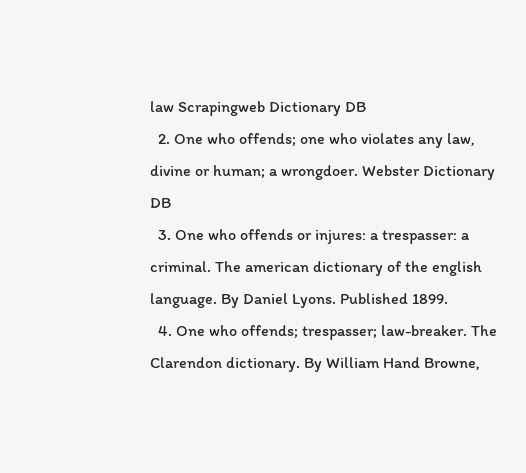law Scrapingweb Dictionary DB
  2. One who offends; one who violates any law, divine or human; a wrongdoer. Webster Dictionary DB
  3. One who offends or injures: a trespasser: a criminal. The american dictionary of the english language. By Daniel Lyons. Published 1899.
  4. One who offends; trespasser; law-breaker. The Clarendon dictionary. By William Hand Browne,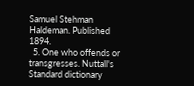Samuel Stehman Haldeman. Published 1894.
  5. One who offends or transgresses. Nuttall's Standard dictionary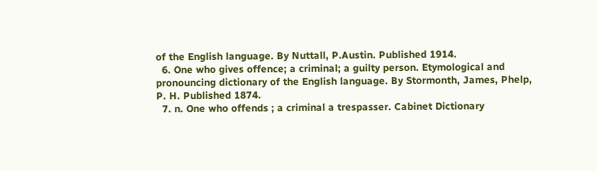of the English language. By Nuttall, P.Austin. Published 1914.
  6. One who gives offence; a criminal; a guilty person. Etymological and pronouncing dictionary of the English language. By Stormonth, James, Phelp, P. H. Published 1874.
  7. n. One who offends ; a criminal a trespasser. Cabinet Dictionary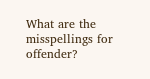What are the misspellings for offender?